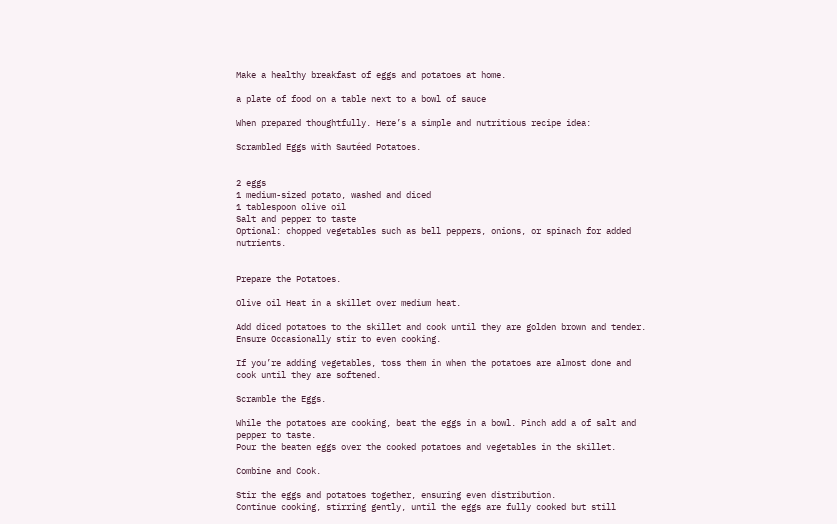Make a healthy breakfast of eggs and potatoes at home.

a plate of food on a table next to a bowl of sauce

When prepared thoughtfully. Here’s a simple and nutritious recipe idea:

Scrambled Eggs with Sautéed Potatoes.


2 eggs
1 medium-sized potato, washed and diced
1 tablespoon olive oil
Salt and pepper to taste
Optional: chopped vegetables such as bell peppers, onions, or spinach for added nutrients.


Prepare the Potatoes.

Olive oil Heat in a skillet over medium heat.

Add diced potatoes to the skillet and cook until they are golden brown and tender. Ensure Occasionally stir to even cooking.

If you’re adding vegetables, toss them in when the potatoes are almost done and cook until they are softened.

Scramble the Eggs.

While the potatoes are cooking, beat the eggs in a bowl. Pinch add a of salt and pepper to taste.
Pour the beaten eggs over the cooked potatoes and vegetables in the skillet.

Combine and Cook.

Stir the eggs and potatoes together, ensuring even distribution.
Continue cooking, stirring gently, until the eggs are fully cooked but still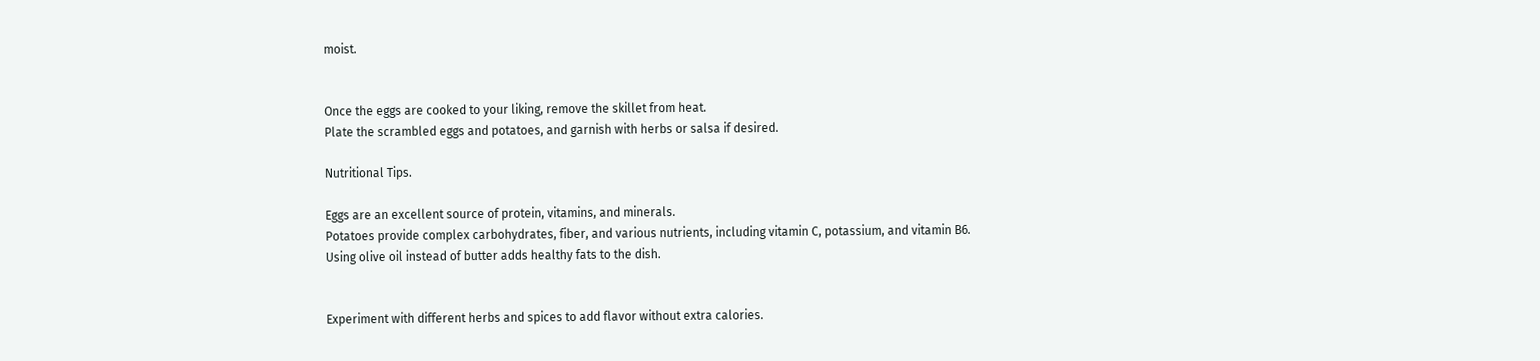moist.


Once the eggs are cooked to your liking, remove the skillet from heat.
Plate the scrambled eggs and potatoes, and garnish with herbs or salsa if desired.

Nutritional Tips.

Eggs are an excellent source of protein, vitamins, and minerals.
Potatoes provide complex carbohydrates, fiber, and various nutrients, including vitamin C, potassium, and vitamin B6.
Using olive oil instead of butter adds healthy fats to the dish.


Experiment with different herbs and spices to add flavor without extra calories.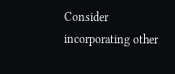Consider incorporating other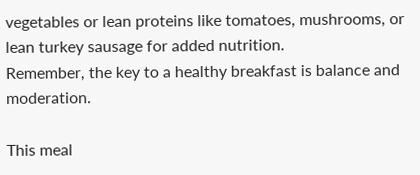vegetables or lean proteins like tomatoes, mushrooms, or lean turkey sausage for added nutrition.
Remember, the key to a healthy breakfast is balance and moderation.

This meal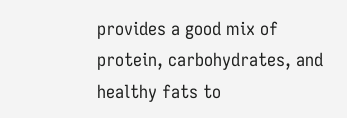provides a good mix of protein, carbohydrates, and healthy fats to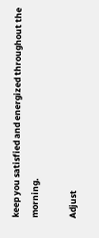keep you satisfied and energized throughout the morning.

Adjust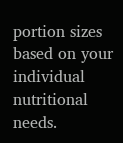portion sizes based on your individual nutritional needs.